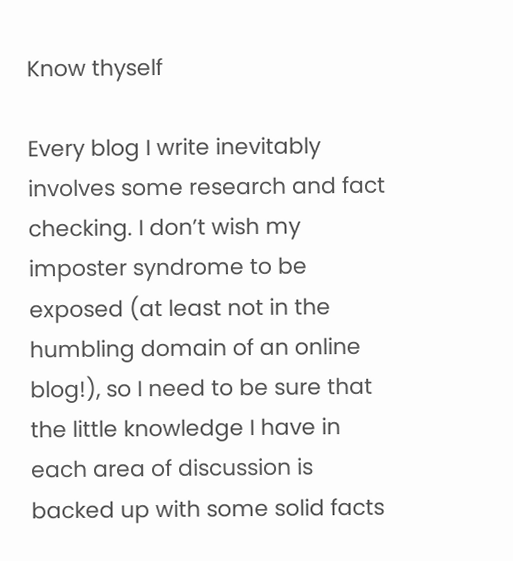Know thyself

Every blog I write inevitably involves some research and fact checking. I don’t wish my imposter syndrome to be exposed (at least not in the humbling domain of an online blog!), so I need to be sure that the little knowledge I have in each area of discussion is backed up with some solid facts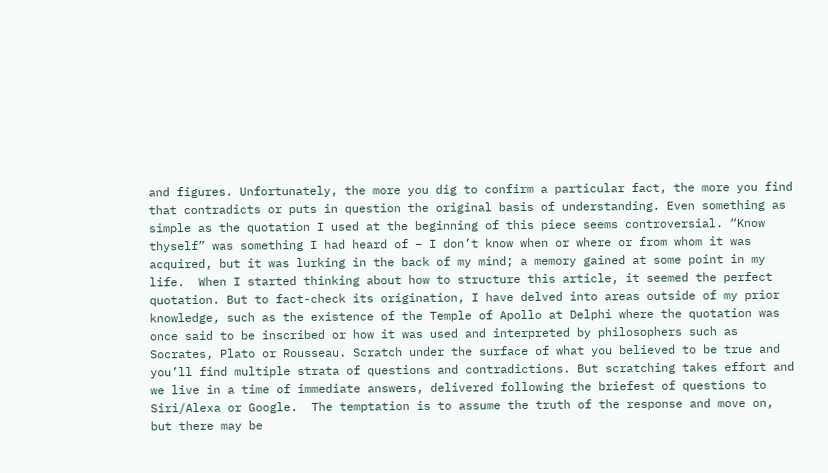and figures. Unfortunately, the more you dig to confirm a particular fact, the more you find that contradicts or puts in question the original basis of understanding. Even something as simple as the quotation I used at the beginning of this piece seems controversial. “Know thyself” was something I had heard of – I don’t know when or where or from whom it was acquired, but it was lurking in the back of my mind; a memory gained at some point in my life.  When I started thinking about how to structure this article, it seemed the perfect quotation. But to fact-check its origination, I have delved into areas outside of my prior knowledge, such as the existence of the Temple of Apollo at Delphi where the quotation was once said to be inscribed or how it was used and interpreted by philosophers such as Socrates, Plato or Rousseau. Scratch under the surface of what you believed to be true and you’ll find multiple strata of questions and contradictions. But scratching takes effort and we live in a time of immediate answers, delivered following the briefest of questions to Siri/Alexa or Google.  The temptation is to assume the truth of the response and move on, but there may be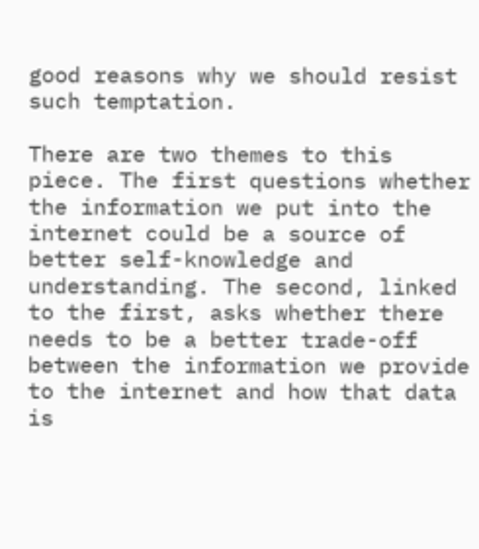good reasons why we should resist such temptation.

There are two themes to this piece. The first questions whether the information we put into the internet could be a source of better self-knowledge and understanding. The second, linked to the first, asks whether there needs to be a better trade-off between the information we provide to the internet and how that data is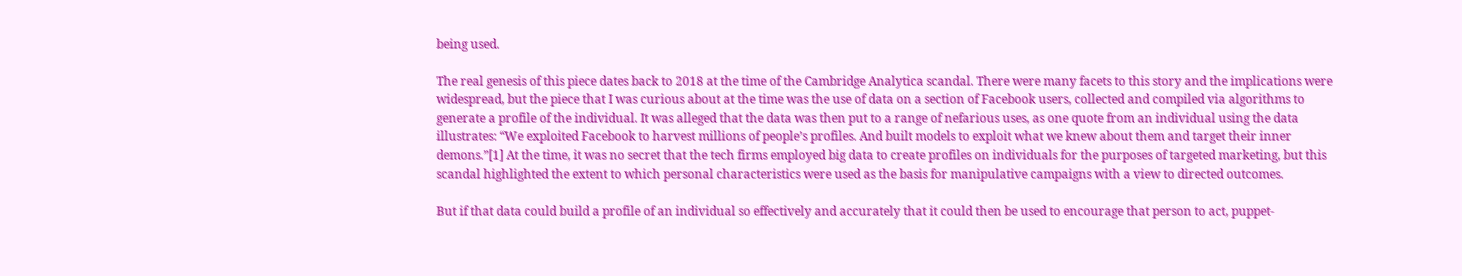being used.

The real genesis of this piece dates back to 2018 at the time of the Cambridge Analytica scandal. There were many facets to this story and the implications were widespread, but the piece that I was curious about at the time was the use of data on a section of Facebook users, collected and compiled via algorithms to generate a profile of the individual. It was alleged that the data was then put to a range of nefarious uses, as one quote from an individual using the data illustrates: “We exploited Facebook to harvest millions of people’s profiles. And built models to exploit what we knew about them and target their inner demons.”[1] At the time, it was no secret that the tech firms employed big data to create profiles on individuals for the purposes of targeted marketing, but this scandal highlighted the extent to which personal characteristics were used as the basis for manipulative campaigns with a view to directed outcomes.

But if that data could build a profile of an individual so effectively and accurately that it could then be used to encourage that person to act, puppet-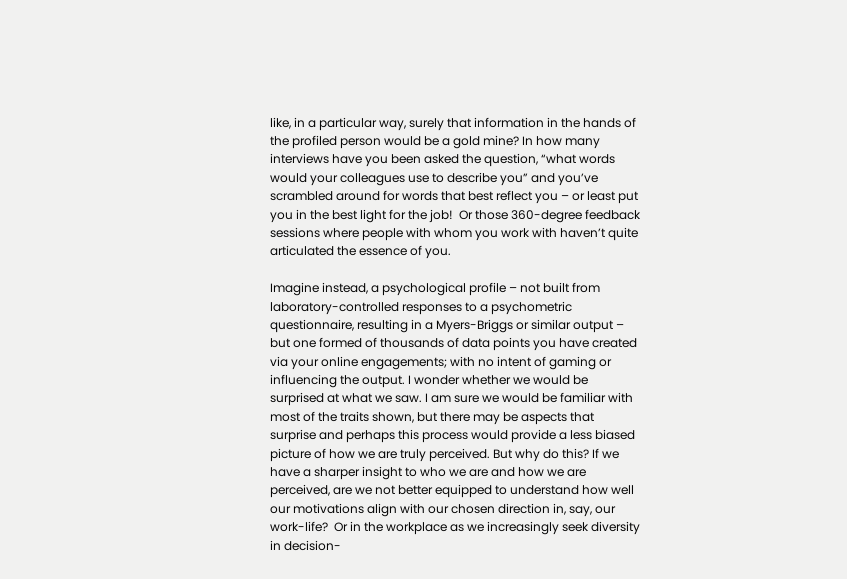like, in a particular way, surely that information in the hands of the profiled person would be a gold mine? In how many interviews have you been asked the question, “what words would your colleagues use to describe you” and you’ve scrambled around for words that best reflect you – or least put you in the best light for the job!  Or those 360-degree feedback sessions where people with whom you work with haven’t quite articulated the essence of you.

Imagine instead, a psychological profile – not built from laboratory-controlled responses to a psychometric questionnaire, resulting in a Myers-Briggs or similar output – but one formed of thousands of data points you have created via your online engagements; with no intent of gaming or influencing the output. I wonder whether we would be surprised at what we saw. I am sure we would be familiar with most of the traits shown, but there may be aspects that surprise and perhaps this process would provide a less biased picture of how we are truly perceived. But why do this? If we have a sharper insight to who we are and how we are perceived, are we not better equipped to understand how well our motivations align with our chosen direction in, say, our work-life?  Or in the workplace as we increasingly seek diversity in decision-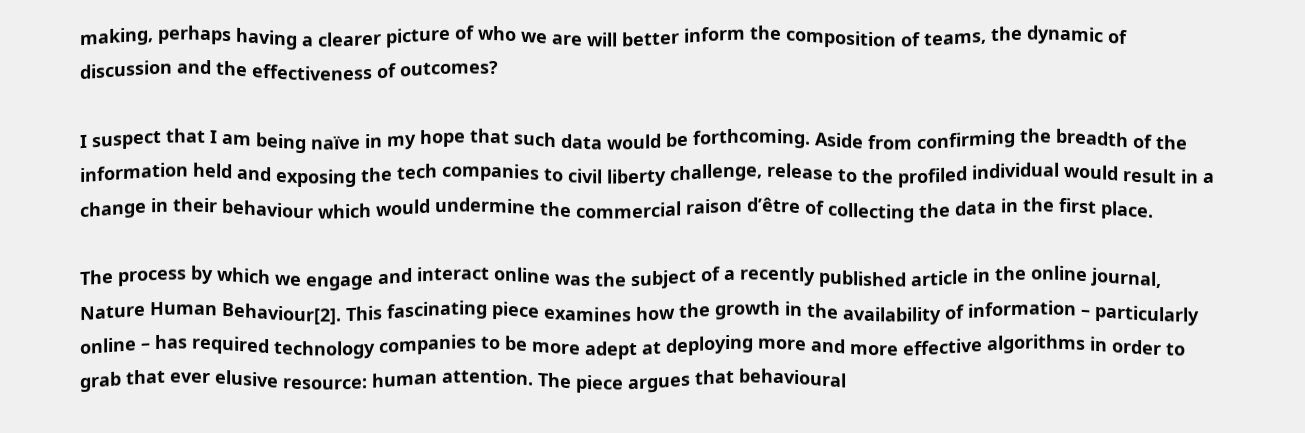making, perhaps having a clearer picture of who we are will better inform the composition of teams, the dynamic of discussion and the effectiveness of outcomes?

I suspect that I am being naïve in my hope that such data would be forthcoming. Aside from confirming the breadth of the information held and exposing the tech companies to civil liberty challenge, release to the profiled individual would result in a change in their behaviour which would undermine the commercial raison d’être of collecting the data in the first place.

The process by which we engage and interact online was the subject of a recently published article in the online journal, Nature Human Behaviour[2]. This fascinating piece examines how the growth in the availability of information – particularly online – has required technology companies to be more adept at deploying more and more effective algorithms in order to grab that ever elusive resource: human attention. The piece argues that behavioural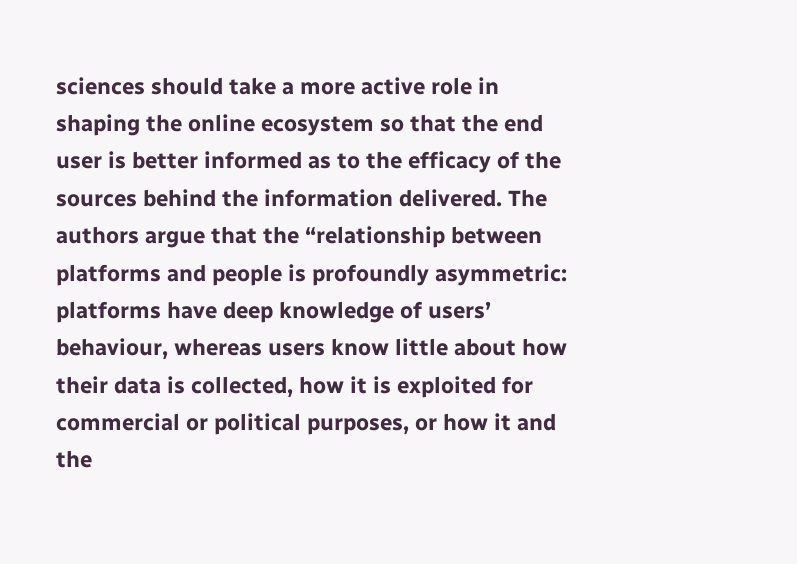sciences should take a more active role in shaping the online ecosystem so that the end user is better informed as to the efficacy of the sources behind the information delivered. The authors argue that the “relationship between platforms and people is profoundly asymmetric: platforms have deep knowledge of users’ behaviour, whereas users know little about how their data is collected, how it is exploited for commercial or political purposes, or how it and the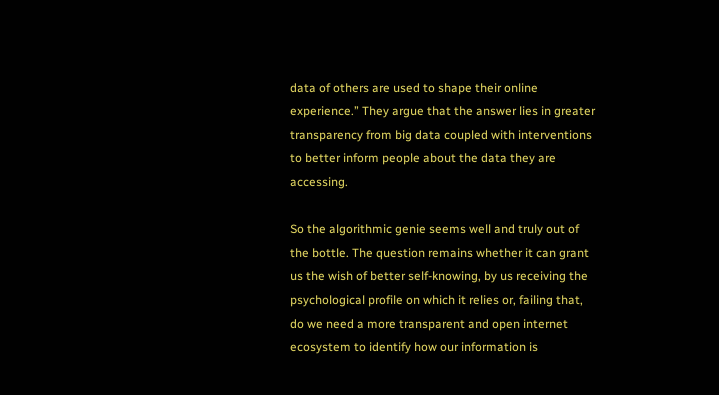data of others are used to shape their online experience.” They argue that the answer lies in greater transparency from big data coupled with interventions to better inform people about the data they are accessing.

So the algorithmic genie seems well and truly out of the bottle. The question remains whether it can grant us the wish of better self-knowing, by us receiving the psychological profile on which it relies or, failing that, do we need a more transparent and open internet ecosystem to identify how our information is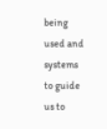being used and systems to guide us to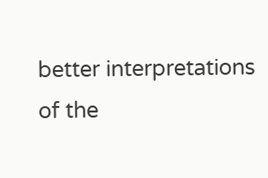better interpretations of the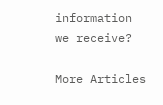information we receive?

More Articles